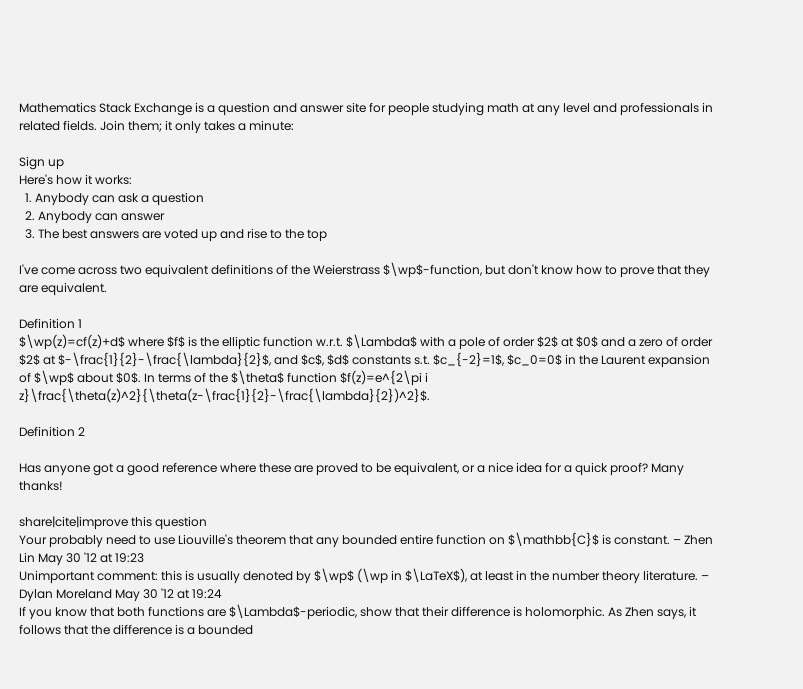Mathematics Stack Exchange is a question and answer site for people studying math at any level and professionals in related fields. Join them; it only takes a minute:

Sign up
Here's how it works:
  1. Anybody can ask a question
  2. Anybody can answer
  3. The best answers are voted up and rise to the top

I've come across two equivalent definitions of the Weierstrass $\wp$-function, but don't know how to prove that they are equivalent.

Definition 1
$\wp(z)=cf(z)+d$ where $f$ is the elliptic function w.r.t. $\Lambda$ with a pole of order $2$ at $0$ and a zero of order $2$ at $-\frac{1}{2}-\frac{\lambda}{2}$, and $c$, $d$ constants s.t. $c_{-2}=1$, $c_0=0$ in the Laurent expansion of $\wp$ about $0$. In terms of the $\theta$ function $f(z)=e^{2\pi i z}\frac{\theta(z)^2}{\theta(z-\frac{1}{2}-\frac{\lambda}{2})^2}$.

Definition 2

Has anyone got a good reference where these are proved to be equivalent, or a nice idea for a quick proof? Many thanks!

share|cite|improve this question
Your probably need to use Liouville's theorem that any bounded entire function on $\mathbb{C}$ is constant. – Zhen Lin May 30 '12 at 19:23
Unimportant comment: this is usually denoted by $\wp$ (\wp in $\LaTeX$), at least in the number theory literature. – Dylan Moreland May 30 '12 at 19:24
If you know that both functions are $\Lambda$-periodic, show that their difference is holomorphic. As Zhen says, it follows that the difference is a bounded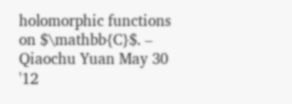holomorphic functions on $\mathbb{C}$. – Qiaochu Yuan May 30 '12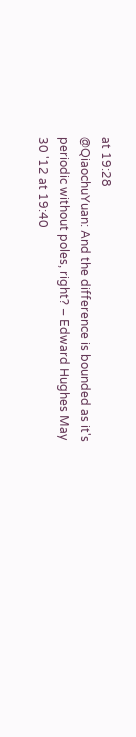at 19:28
@QiaochuYuan: And the difference is bounded as it's periodic without poles, right? – Edward Hughes May 30 '12 at 19:40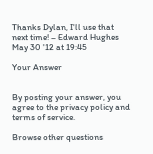Thanks Dylan, I'll use that next time! – Edward Hughes May 30 '12 at 19:45

Your Answer


By posting your answer, you agree to the privacy policy and terms of service.

Browse other questions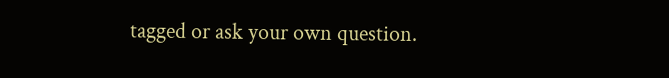tagged or ask your own question.